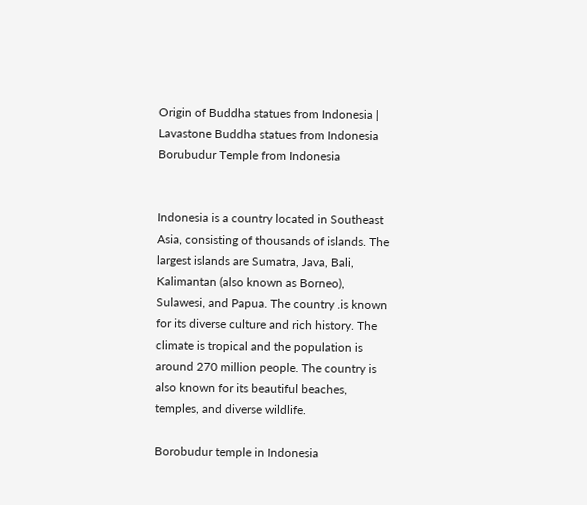Origin of Buddha statues from Indonesia | Lavastone Buddha statues from Indonesia
Borubudur Temple from Indonesia


Indonesia is a country located in Southeast Asia, consisting of thousands of islands. The largest islands are Sumatra, Java, Bali, Kalimantan (also known as Borneo), Sulawesi, and Papua. The country .is known for its diverse culture and rich history. The climate is tropical and the population is around 270 million people. The country is also known for its beautiful beaches, temples, and diverse wildlife.

Borobudur temple in Indonesia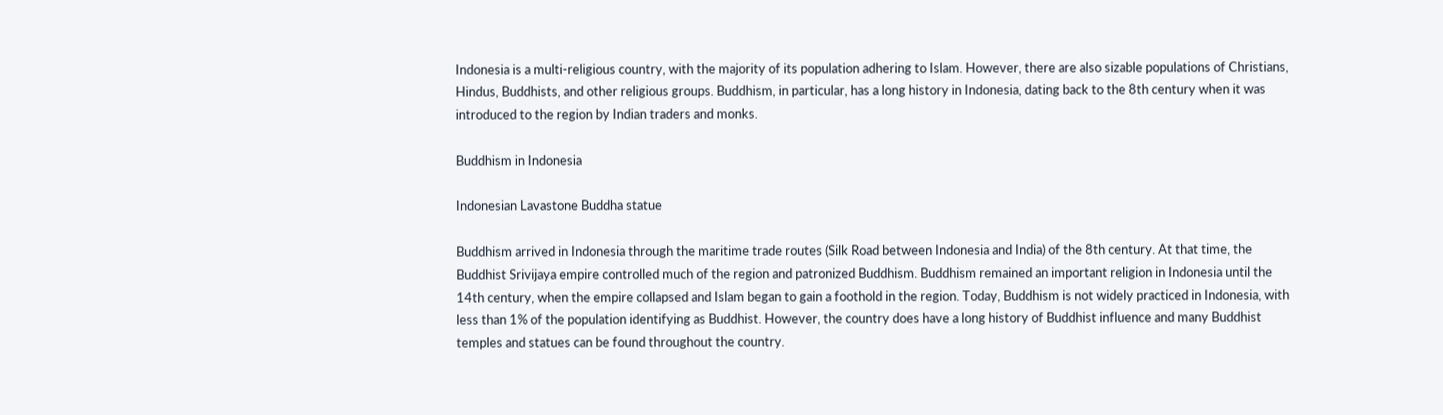Indonesia is a multi-religious country, with the majority of its population adhering to Islam. However, there are also sizable populations of Christians, Hindus, Buddhists, and other religious groups. Buddhism, in particular, has a long history in Indonesia, dating back to the 8th century when it was introduced to the region by Indian traders and monks.

Buddhism in Indonesia

Indonesian Lavastone Buddha statue

Buddhism arrived in Indonesia through the maritime trade routes (Silk Road between Indonesia and India) of the 8th century. At that time, the Buddhist Srivijaya empire controlled much of the region and patronized Buddhism. Buddhism remained an important religion in Indonesia until the 14th century, when the empire collapsed and Islam began to gain a foothold in the region. Today, Buddhism is not widely practiced in Indonesia, with less than 1% of the population identifying as Buddhist. However, the country does have a long history of Buddhist influence and many Buddhist temples and statues can be found throughout the country.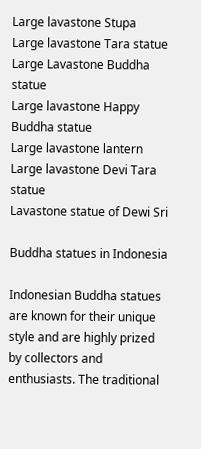Large lavastone Stupa
Large lavastone Tara statue
Large Lavastone Buddha statue
Large lavastone Happy Buddha statue
Large lavastone lantern
Large lavastone Devi Tara statue
Lavastone statue of Dewi Sri

Buddha statues in Indonesia

Indonesian Buddha statues are known for their unique style and are highly prized by collectors and enthusiasts. The traditional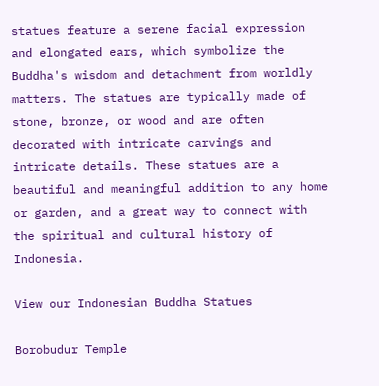statues feature a serene facial expression and elongated ears, which symbolize the Buddha's wisdom and detachment from worldly matters. The statues are typically made of stone, bronze, or wood and are often decorated with intricate carvings and intricate details. These statues are a beautiful and meaningful addition to any home or garden, and a great way to connect with the spiritual and cultural history of Indonesia.

View our Indonesian Buddha Statues

Borobudur Temple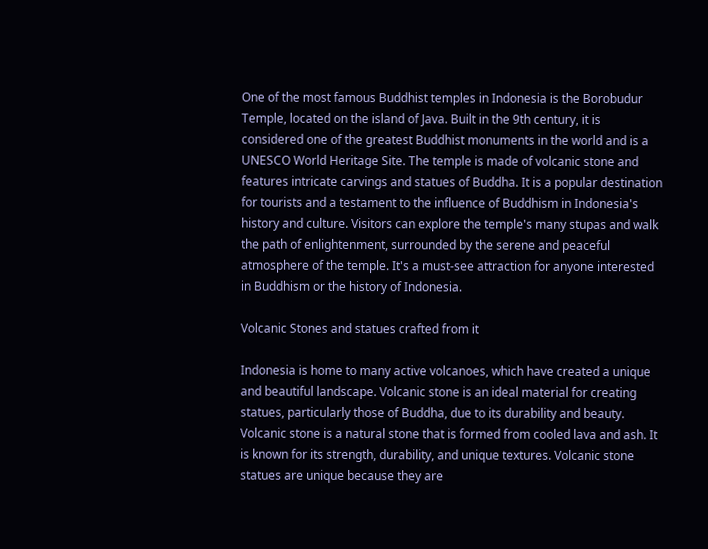One of the most famous Buddhist temples in Indonesia is the Borobudur Temple, located on the island of Java. Built in the 9th century, it is considered one of the greatest Buddhist monuments in the world and is a UNESCO World Heritage Site. The temple is made of volcanic stone and features intricate carvings and statues of Buddha. It is a popular destination for tourists and a testament to the influence of Buddhism in Indonesia's history and culture. Visitors can explore the temple's many stupas and walk the path of enlightenment, surrounded by the serene and peaceful atmosphere of the temple. It's a must-see attraction for anyone interested in Buddhism or the history of Indonesia.

Volcanic Stones and statues crafted from it

Indonesia is home to many active volcanoes, which have created a unique and beautiful landscape. Volcanic stone is an ideal material for creating statues, particularly those of Buddha, due to its durability and beauty. Volcanic stone is a natural stone that is formed from cooled lava and ash. It is known for its strength, durability, and unique textures. Volcanic stone statues are unique because they are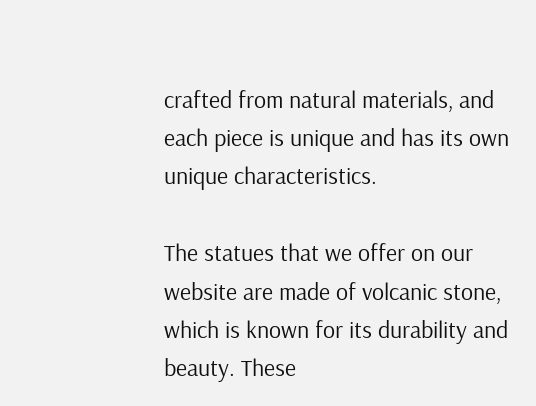crafted from natural materials, and each piece is unique and has its own unique characteristics.

The statues that we offer on our website are made of volcanic stone, which is known for its durability and beauty. These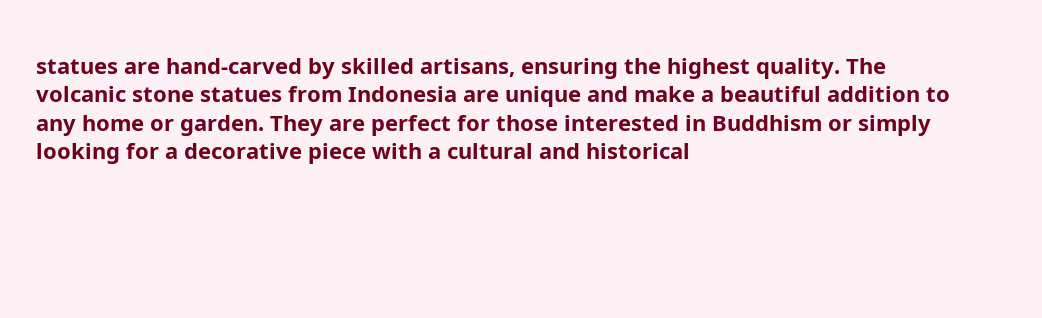statues are hand-carved by skilled artisans, ensuring the highest quality. The volcanic stone statues from Indonesia are unique and make a beautiful addition to any home or garden. They are perfect for those interested in Buddhism or simply looking for a decorative piece with a cultural and historical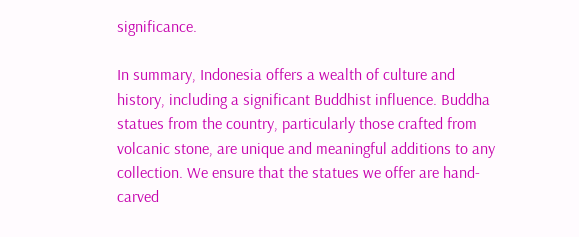significance.

In summary, Indonesia offers a wealth of culture and history, including a significant Buddhist influence. Buddha statues from the country, particularly those crafted from volcanic stone, are unique and meaningful additions to any collection. We ensure that the statues we offer are hand-carved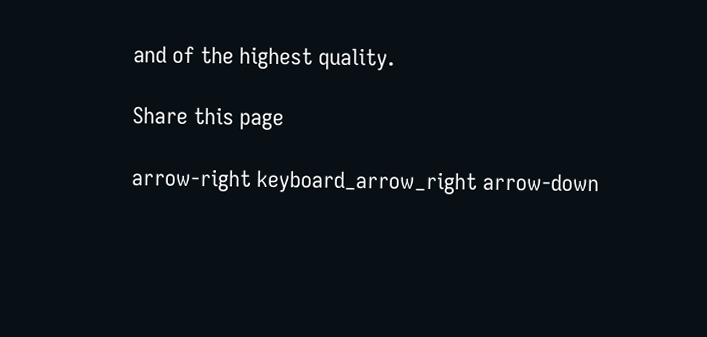and of the highest quality.

Share this page

arrow-right keyboard_arrow_right arrow-down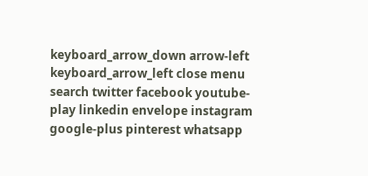keyboard_arrow_down arrow-left keyboard_arrow_left close menu search twitter facebook youtube-play linkedin envelope instagram google-plus pinterest whatsapp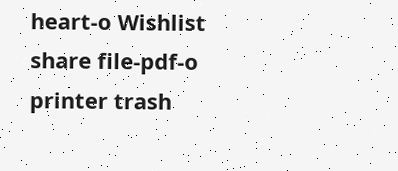heart-o Wishlist share file-pdf-o printer trash